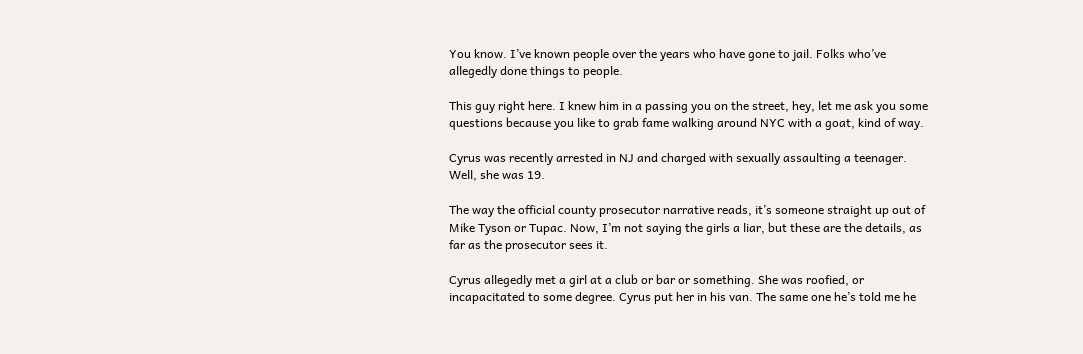You know. I’ve known people over the years who have gone to jail. Folks who’ve allegedly done things to people.

This guy right here. I knew him in a passing you on the street, hey, let me ask you some questions because you like to grab fame walking around NYC with a goat, kind of way.

Cyrus was recently arrested in NJ and charged with sexually assaulting a teenager. Well, she was 19.

The way the official county prosecutor narrative reads, it’s someone straight up out of Mike Tyson or Tupac. Now, I’m not saying the girls a liar, but these are the details, as far as the prosecutor sees it.

Cyrus allegedly met a girl at a club or bar or something. She was roofied, or incapacitated to some degree. Cyrus put her in his van. The same one he’s told me he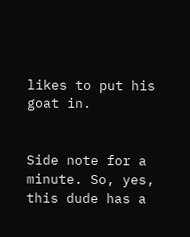likes to put his goat in.


Side note for a minute. So, yes, this dude has a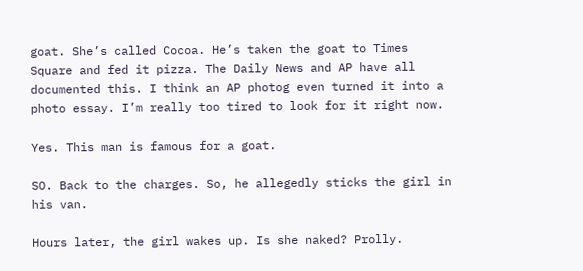goat. She’s called Cocoa. He’s taken the goat to Times Square and fed it pizza. The Daily News and AP have all documented this. I think an AP photog even turned it into a photo essay. I’m really too tired to look for it right now.

Yes. This man is famous for a goat.

SO. Back to the charges. So, he allegedly sticks the girl in his van.

Hours later, the girl wakes up. Is she naked? Prolly.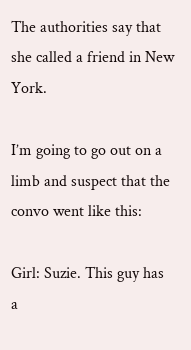The authorities say that she called a friend in New York.

I’m going to go out on a limb and suspect that the convo went like this:

Girl: Suzie. This guy has a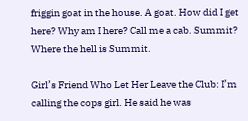friggin goat in the house. A goat. How did I get here? Why am I here? Call me a cab. Summit? Where the hell is Summit.

Girl’s Friend Who Let Her Leave the Club: I’m calling the cops girl. He said he was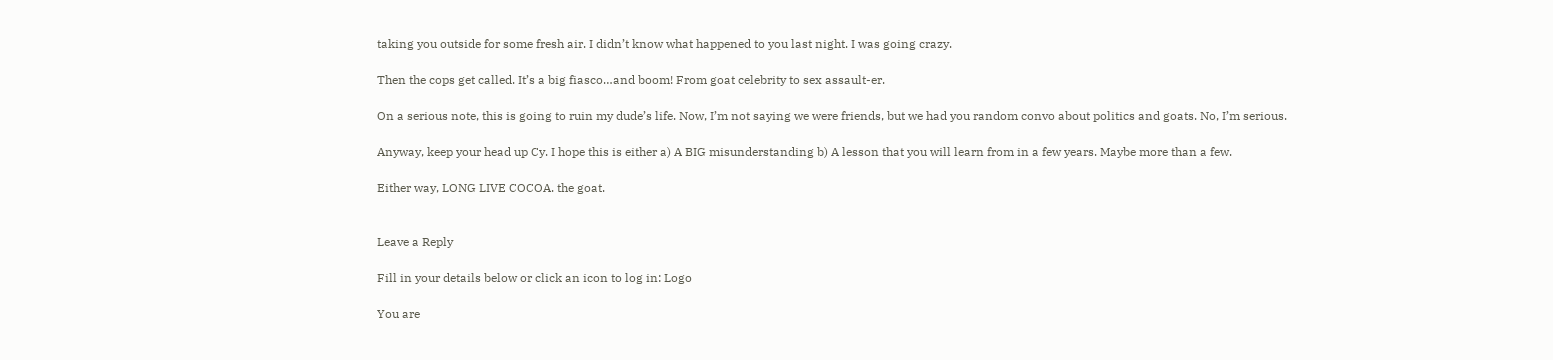taking you outside for some fresh air. I didn’t know what happened to you last night. I was going crazy.

Then the cops get called. It’s a big fiasco…and boom! From goat celebrity to sex assault-er.

On a serious note, this is going to ruin my dude’s life. Now, I’m not saying we were friends, but we had you random convo about politics and goats. No, I’m serious.

Anyway, keep your head up Cy. I hope this is either a) A BIG misunderstanding b) A lesson that you will learn from in a few years. Maybe more than a few.

Either way, LONG LIVE COCOA. the goat.


Leave a Reply

Fill in your details below or click an icon to log in: Logo

You are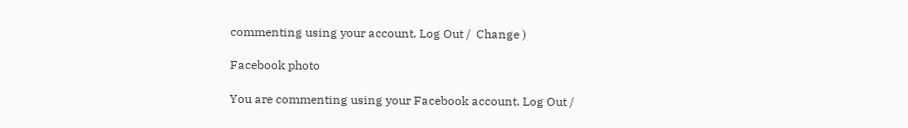commenting using your account. Log Out /  Change )

Facebook photo

You are commenting using your Facebook account. Log Out /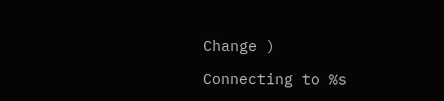Change )

Connecting to %s